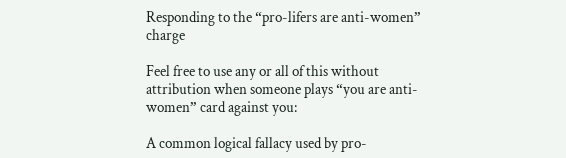Responding to the “pro-lifers are anti-women” charge

Feel free to use any or all of this without attribution when someone plays “you are anti-women” card against you:

A common logical fallacy used by pro-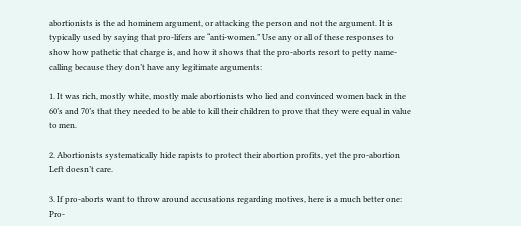abortionists is the ad hominem argument, or attacking the person and not the argument. It is typically used by saying that pro-lifers are “anti-women.” Use any or all of these responses to show how pathetic that charge is, and how it shows that the pro-aborts resort to petty name-calling because they don’t have any legitimate arguments:

1. It was rich, mostly white, mostly male abortionists who lied and convinced women back in the 60’s and 70’s that they needed to be able to kill their children to prove that they were equal in value to men.

2. Abortionists systematically hide rapists to protect their abortion profits, yet the pro-abortion Left doesn’t care.

3. If pro-aborts want to throw around accusations regarding motives, here is a much better one: Pro-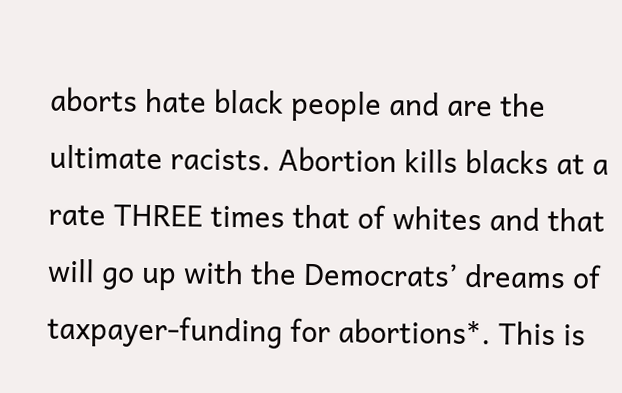aborts hate black people and are the ultimate racists. Abortion kills blacks at a rate THREE times that of whites and that will go up with the Democrats’ dreams of taxpayer-funding for abortions*. This is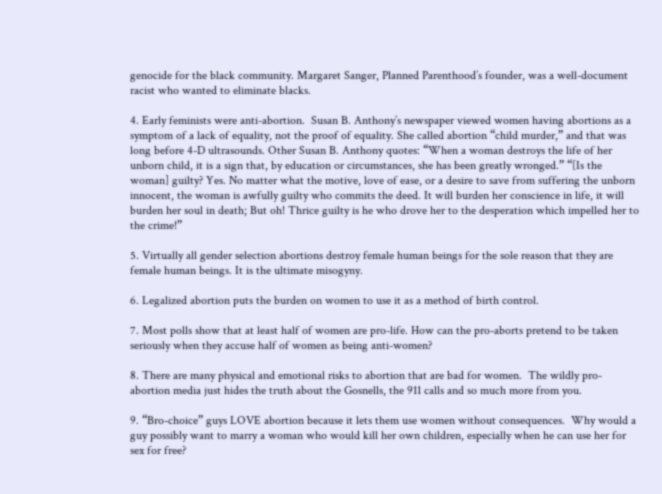genocide for the black community. Margaret Sanger, Planned Parenthood’s founder, was a well-document racist who wanted to eliminate blacks.

4. Early feminists were anti-abortion.  Susan B. Anthony’s newspaper viewed women having abortions as a symptom of a lack of equality, not the proof of equality. She called abortion “child murder,” and that was long before 4-D ultrasounds. Other Susan B. Anthony quotes: “When a woman destroys the life of her unborn child, it is a sign that, by education or circumstances, she has been greatly wronged.” “[Is the woman] guilty? Yes. No matter what the motive, love of ease, or a desire to save from suffering the unborn innocent, the woman is awfully guilty who commits the deed. It will burden her conscience in life, it will burden her soul in death; But oh! Thrice guilty is he who drove her to the desperation which impelled her to the crime!”

5. Virtually all gender selection abortions destroy female human beings for the sole reason that they are female human beings. It is the ultimate misogyny.

6. Legalized abortion puts the burden on women to use it as a method of birth control.

7. Most polls show that at least half of women are pro-life. How can the pro-aborts pretend to be taken seriously when they accuse half of women as being anti-women?

8. There are many physical and emotional risks to abortion that are bad for women.  The wildly pro-abortion media just hides the truth about the Gosnells, the 911 calls and so much more from you.

9. “Bro-choice” guys LOVE abortion because it lets them use women without consequences.  Why would a guy possibly want to marry a woman who would kill her own children, especially when he can use her for sex for free?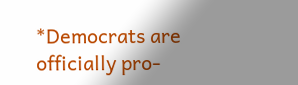*Democrats are officially pro-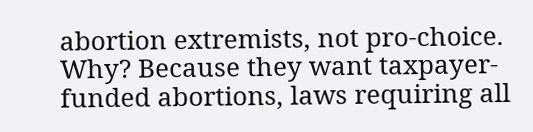abortion extremists, not pro-choice. Why? Because they want taxpayer-funded abortions, laws requiring all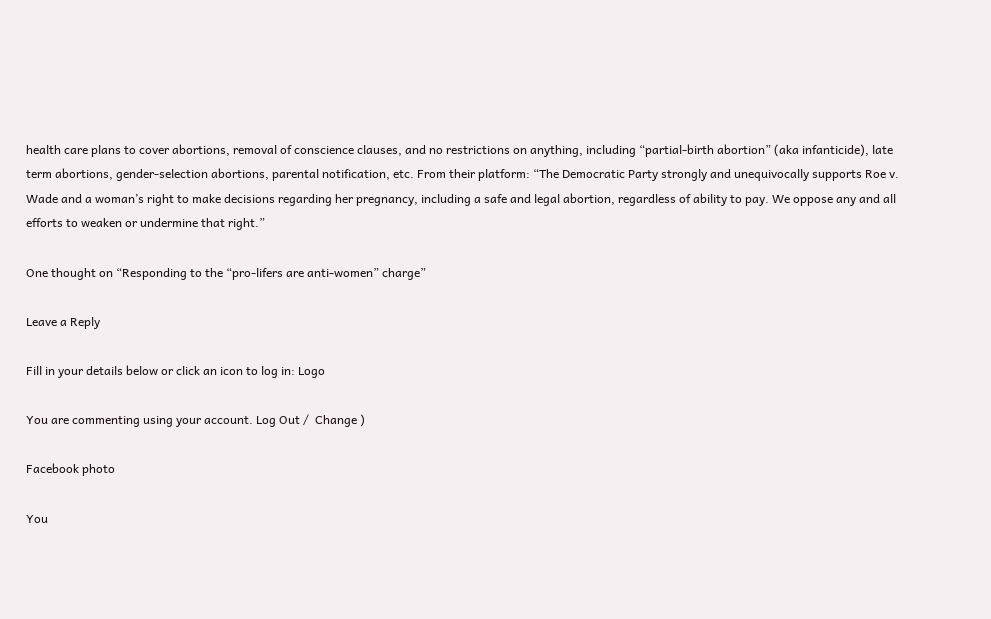health care plans to cover abortions, removal of conscience clauses, and no restrictions on anything, including “partial-birth abortion” (aka infanticide), late term abortions, gender-selection abortions, parental notification, etc. From their platform: “The Democratic Party strongly and unequivocally supports Roe v. Wade and a woman’s right to make decisions regarding her pregnancy, including a safe and legal abortion, regardless of ability to pay. We oppose any and all efforts to weaken or undermine that right.”

One thought on “Responding to the “pro-lifers are anti-women” charge”

Leave a Reply

Fill in your details below or click an icon to log in: Logo

You are commenting using your account. Log Out /  Change )

Facebook photo

You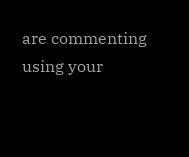are commenting using your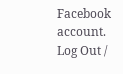Facebook account. Log Out /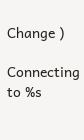Change )

Connecting to %s